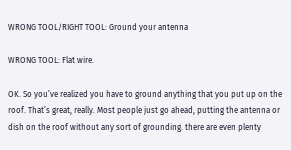WRONG TOOL/RIGHT TOOL: Ground your antenna

WRONG TOOL: Flat wire.

OK. So you’ve realized you have to ground anything that you put up on the roof. That’s great, really. Most people just go ahead, putting the antenna or dish on the roof without any sort of grounding. there are even plenty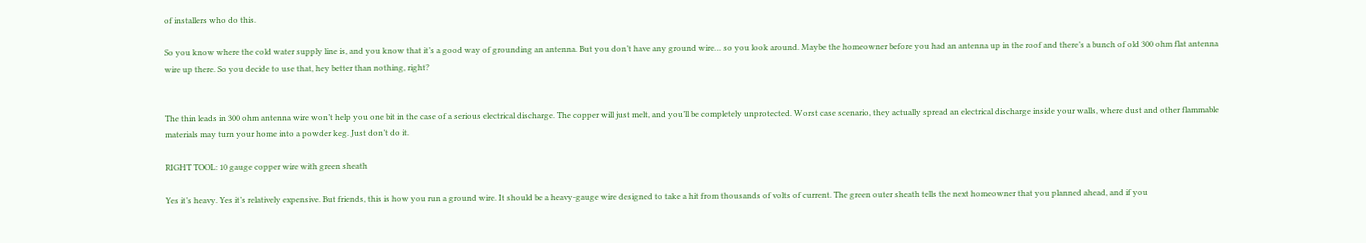of installers who do this.

So you know where the cold water supply line is, and you know that it’s a good way of grounding an antenna. But you don’t have any ground wire… so you look around. Maybe the homeowner before you had an antenna up in the roof and there’s a bunch of old 300 ohm flat antenna wire up there. So you decide to use that, hey better than nothing, right?


The thin leads in 300 ohm antenna wire won’t help you one bit in the case of a serious electrical discharge. The copper will just melt, and you’ll be completely unprotected. Worst case scenario, they actually spread an electrical discharge inside your walls, where dust and other flammable materials may turn your home into a powder keg. Just don’t do it.

RIGHT TOOL: 10 gauge copper wire with green sheath

Yes it’s heavy. Yes it’s relatively expensive. But friends, this is how you run a ground wire. It should be a heavy-gauge wire designed to take a hit from thousands of volts of current. The green outer sheath tells the next homeowner that you planned ahead, and if you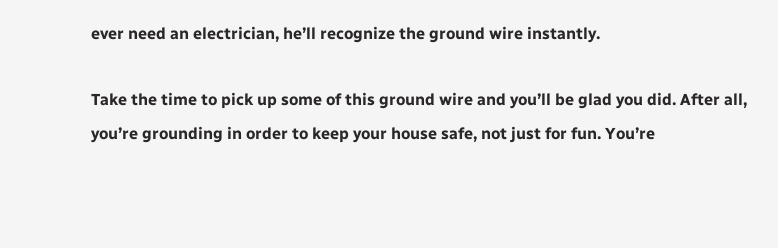ever need an electrician, he’ll recognize the ground wire instantly.

Take the time to pick up some of this ground wire and you’ll be glad you did. After all, you’re grounding in order to keep your house safe, not just for fun. You’re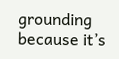grounding because it’s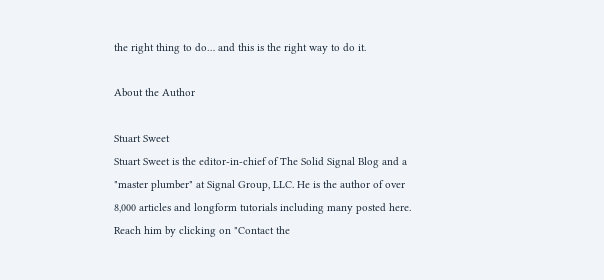the right thing to do… and this is the right way to do it.

About the Author

Stuart Sweet
Stuart Sweet is the editor-in-chief of The Solid Signal Blog and a "master plumber" at Signal Group, LLC. He is the author of over 8,000 articles and longform tutorials including many posted here. Reach him by clicking on "Contact the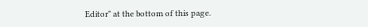Editor" at the bottom of this page.